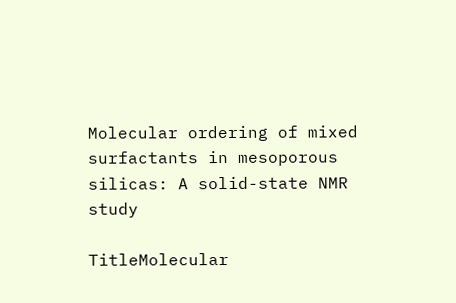Molecular ordering of mixed surfactants in mesoporous silicas: A solid-state NMR study

TitleMolecular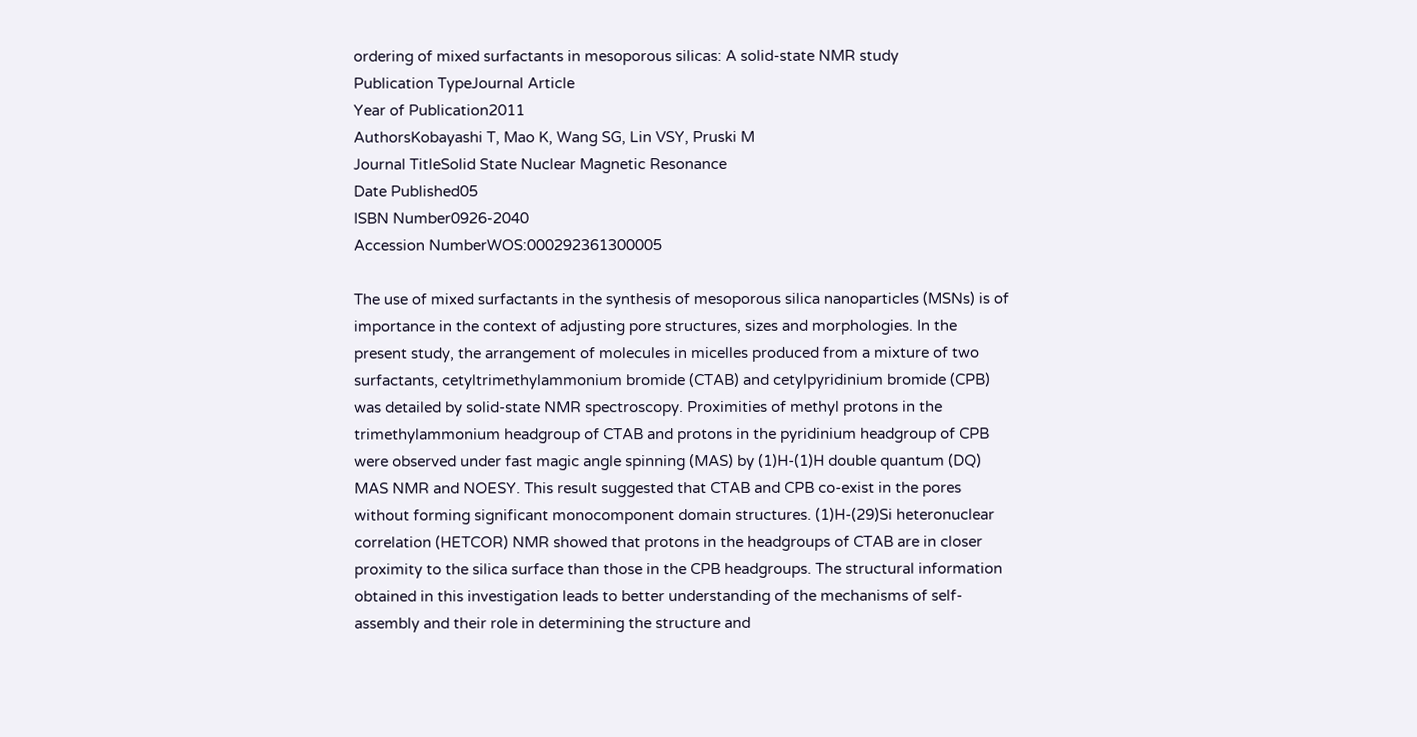ordering of mixed surfactants in mesoporous silicas: A solid-state NMR study
Publication TypeJournal Article
Year of Publication2011
AuthorsKobayashi T, Mao K, Wang SG, Lin VSY, Pruski M
Journal TitleSolid State Nuclear Magnetic Resonance
Date Published05
ISBN Number0926-2040
Accession NumberWOS:000292361300005

The use of mixed surfactants in the synthesis of mesoporous silica nanoparticles (MSNs) is of importance in the context of adjusting pore structures, sizes and morphologies. In the present study, the arrangement of molecules in micelles produced from a mixture of two surfactants, cetyltrimethylammonium bromide (CTAB) and cetylpyridinium bromide (CPB) was detailed by solid-state NMR spectroscopy. Proximities of methyl protons in the trimethylammonium headgroup of CTAB and protons in the pyridinium headgroup of CPB were observed under fast magic angle spinning (MAS) by (1)H-(1)H double quantum (DQ) MAS NMR and NOESY. This result suggested that CTAB and CPB co-exist in the pores without forming significant monocomponent domain structures. (1)H-(29)Si heteronuclear correlation (HETCOR) NMR showed that protons in the headgroups of CTAB are in closer proximity to the silica surface than those in the CPB headgroups. The structural information obtained in this investigation leads to better understanding of the mechanisms of self-assembly and their role in determining the structure and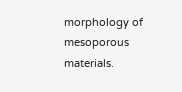morphology of mesoporous materials.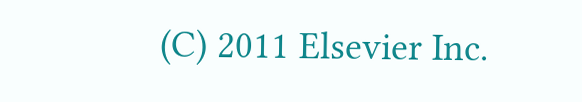(C) 2011 Elsevier Inc.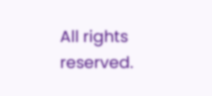All rights reserved.